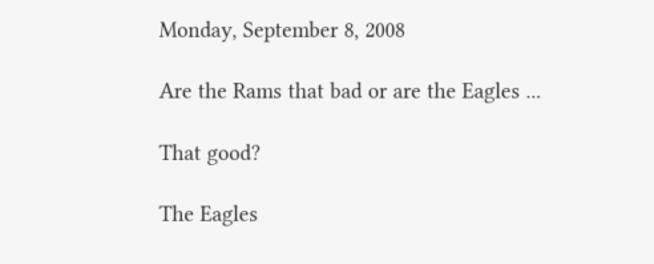Monday, September 8, 2008

Are the Rams that bad or are the Eagles ...

That good?

The Eagles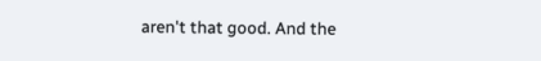aren't that good. And the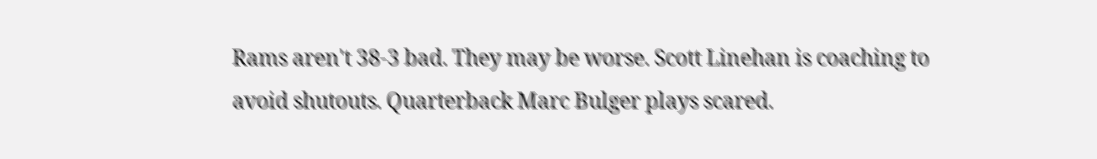Rams aren't 38-3 bad. They may be worse. Scott Linehan is coaching to avoid shutouts. Quarterback Marc Bulger plays scared.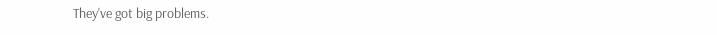They've got big problems.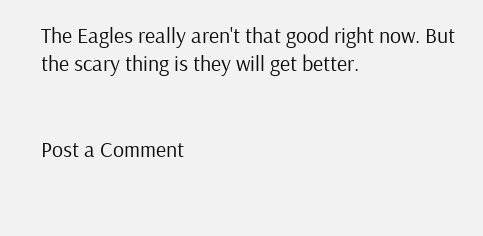The Eagles really aren't that good right now. But the scary thing is they will get better.


Post a Comment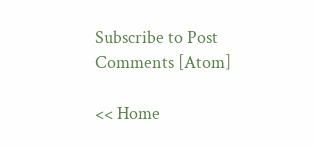Subscribe to Post Comments [Atom]

<< Home